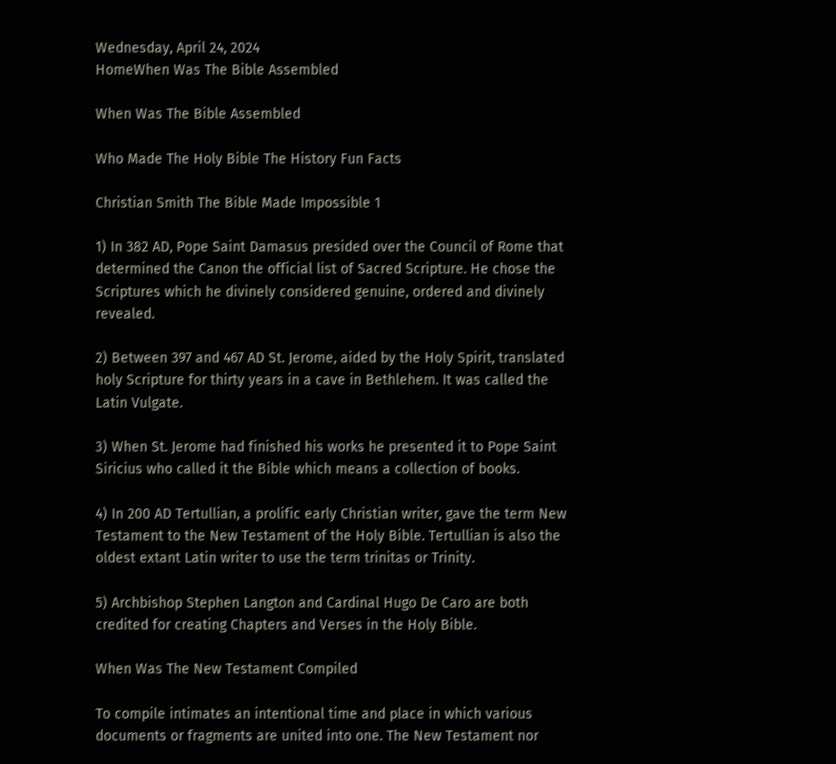Wednesday, April 24, 2024
HomeWhen Was The Bible Assembled

When Was The Bible Assembled

Who Made The Holy Bible The History Fun Facts

Christian Smith The Bible Made Impossible 1

1) In 382 AD, Pope Saint Damasus presided over the Council of Rome that determined the Canon the official list of Sacred Scripture. He chose the Scriptures which he divinely considered genuine, ordered and divinely revealed.

2) Between 397 and 467 AD St. Jerome, aided by the Holy Spirit, translated holy Scripture for thirty years in a cave in Bethlehem. It was called the Latin Vulgate.

3) When St. Jerome had finished his works he presented it to Pope Saint Siricius who called it the Bible which means a collection of books.

4) In 200 AD Tertullian, a prolific early Christian writer, gave the term New Testament to the New Testament of the Holy Bible. Tertullian is also the oldest extant Latin writer to use the term trinitas or Trinity.

5) Archbishop Stephen Langton and Cardinal Hugo De Caro are both credited for creating Chapters and Verses in the Holy Bible.

When Was The New Testament Compiled

To compile intimates an intentional time and place in which various documents or fragments are united into one. The New Testament nor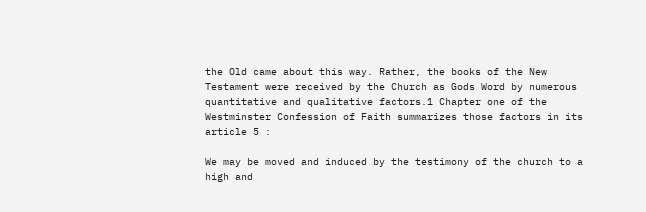the Old came about this way. Rather, the books of the New Testament were received by the Church as Gods Word by numerous quantitative and qualitative factors.1 Chapter one of the Westminster Confession of Faith summarizes those factors in its article 5 :

We may be moved and induced by the testimony of the church to a high and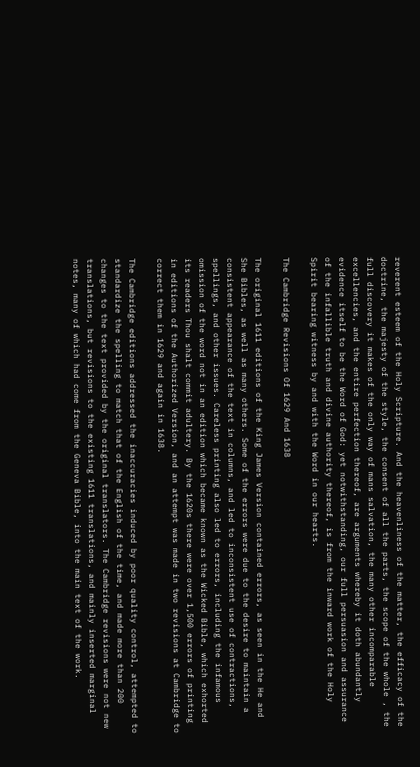reverent esteem of the Holy Scripture. And the heavenliness of the matter, the efficacy of the doctrine, the majesty of the style, the consent of all the parts, the scope of the whole , the full discovery it makes of the only way of mans salvation, the many other incomparable excellencies, and the entire perfection thereof, are arguments whereby it doth abundantly evidence itself to be the Word of God: yet notwithstanding, our full persuasion and assurance of the infallible truth and divine authority thereof, is from the inward work of the Holy Spirit bearing witness by and with the Word in our hearts.

The Cambridge Revisions Of 1629 And 1638

The original 1611 editions of the King James Version contained errors, as seen in the He and She Bibles, as well as many others. Some of the errors were due to the desire to maintain a consistent appearance of the text in columns, and led to inconsistent use of contractions, spellings, and other issues. Careless printing also led to errors, including the infamous omission of the word not in an edition which became known as the Wicked Bible, which exhorted its readers Thou shalt commit adultery. By the 1620s there were over 1,500 errors of printing in editions of the Authorized Version, and an attempt was made in two revisions at Cambridge to correct them in 1629 and again in 1638.

The Cambridge editions addressed the inaccuracies induced by poor quality control, attempted to standardize the spelling to match that of the English of the time, and made more than 200 changes to the text provided by the original translators. The Cambridge revisions were not new translations, but revisions to the existing 1611 translations, and mainly inserted marginal notes, many of which had come from the Geneva Bible, into the main text of the work.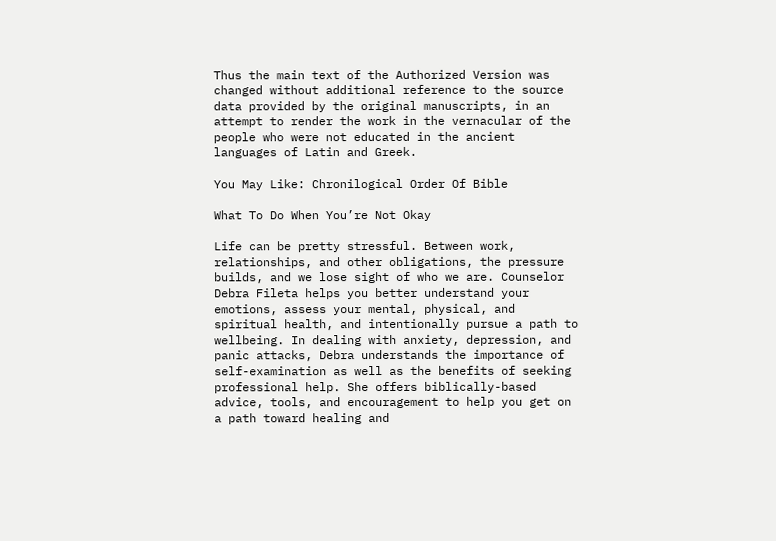Thus the main text of the Authorized Version was changed without additional reference to the source data provided by the original manuscripts, in an attempt to render the work in the vernacular of the people who were not educated in the ancient languages of Latin and Greek.

You May Like: Chronilogical Order Of Bible

What To Do When You’re Not Okay

Life can be pretty stressful. Between work, relationships, and other obligations, the pressure builds, and we lose sight of who we are. Counselor Debra Fileta helps you better understand your emotions, assess your mental, physical, and spiritual health, and intentionally pursue a path to wellbeing. In dealing with anxiety, depression, and panic attacks, Debra understands the importance of self-examination as well as the benefits of seeking professional help. She offers biblically-based advice, tools, and encouragement to help you get on a path toward healing and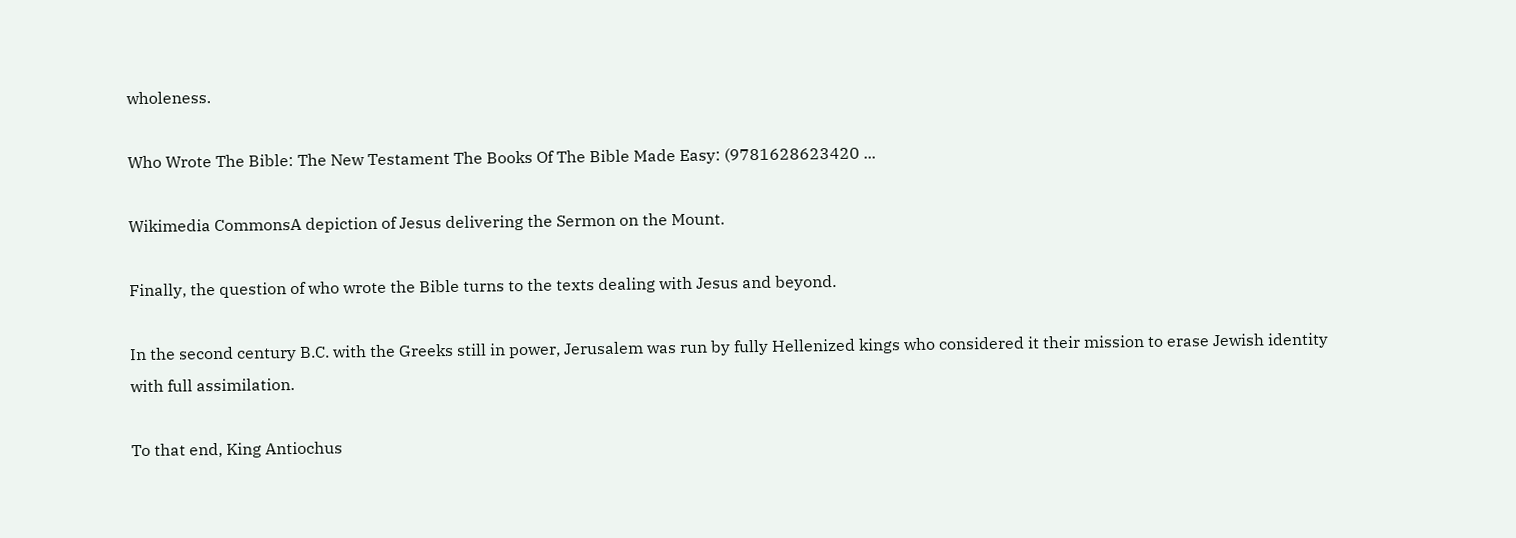wholeness.

Who Wrote The Bible: The New Testament The Books Of The Bible Made Easy: (9781628623420 ...

Wikimedia CommonsA depiction of Jesus delivering the Sermon on the Mount.

Finally, the question of who wrote the Bible turns to the texts dealing with Jesus and beyond.

In the second century B.C. with the Greeks still in power, Jerusalem was run by fully Hellenized kings who considered it their mission to erase Jewish identity with full assimilation.

To that end, King Antiochus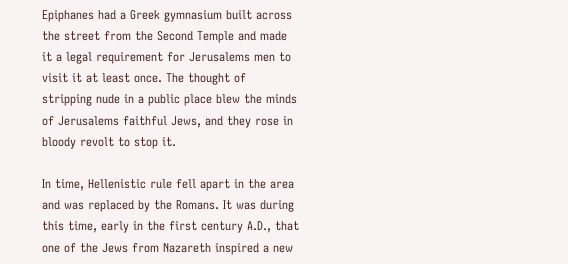Epiphanes had a Greek gymnasium built across the street from the Second Temple and made it a legal requirement for Jerusalems men to visit it at least once. The thought of stripping nude in a public place blew the minds of Jerusalems faithful Jews, and they rose in bloody revolt to stop it.

In time, Hellenistic rule fell apart in the area and was replaced by the Romans. It was during this time, early in the first century A.D., that one of the Jews from Nazareth inspired a new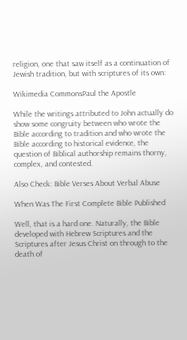religion, one that saw itself as a continuation of Jewish tradition, but with scriptures of its own:

Wikimedia CommonsPaul the Apostle

While the writings attributed to John actually do show some congruity between who wrote the Bible according to tradition and who wrote the Bible according to historical evidence, the question of Biblical authorship remains thorny, complex, and contested.

Also Check: Bible Verses About Verbal Abuse

When Was The First Complete Bible Published

Well, that is a hard one. Naturally, the Bible developed with Hebrew Scriptures and the Scriptures after Jesus Christ on through to the death of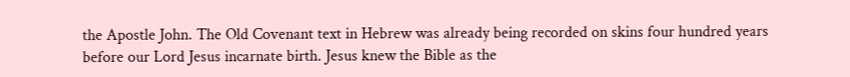the Apostle John. The Old Covenant text in Hebrew was already being recorded on skins four hundred years before our Lord Jesus incarnate birth. Jesus knew the Bible as the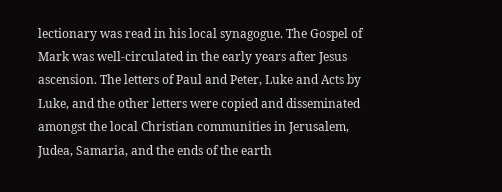lectionary was read in his local synagogue. The Gospel of Mark was well-circulated in the early years after Jesus ascension. The letters of Paul and Peter, Luke and Acts by Luke, and the other letters were copied and disseminated amongst the local Christian communities in Jerusalem, Judea, Samaria, and the ends of the earth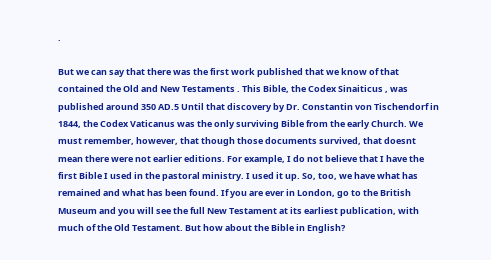.

But we can say that there was the first work published that we know of that contained the Old and New Testaments . This Bible, the Codex Sinaiticus , was published around 350 AD.5 Until that discovery by Dr. Constantin von Tischendorf in 1844, the Codex Vaticanus was the only surviving Bible from the early Church. We must remember, however, that though those documents survived, that doesnt mean there were not earlier editions. For example, I do not believe that I have the first Bible I used in the pastoral ministry. I used it up. So, too, we have what has remained and what has been found. If you are ever in London, go to the British Museum and you will see the full New Testament at its earliest publication, with much of the Old Testament. But how about the Bible in English?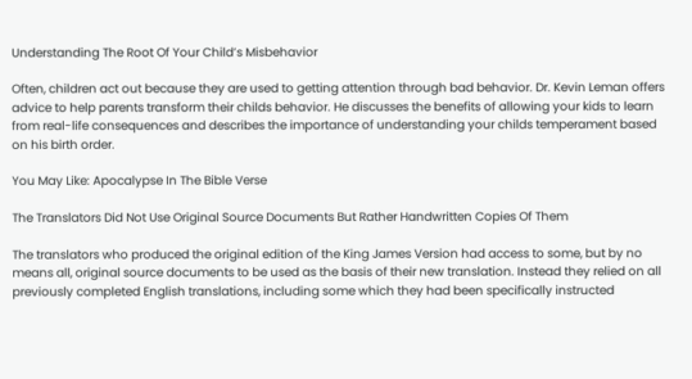Understanding The Root Of Your Child’s Misbehavior

Often, children act out because they are used to getting attention through bad behavior. Dr. Kevin Leman offers advice to help parents transform their childs behavior. He discusses the benefits of allowing your kids to learn from real-life consequences and describes the importance of understanding your childs temperament based on his birth order.

You May Like: Apocalypse In The Bible Verse

The Translators Did Not Use Original Source Documents But Rather Handwritten Copies Of Them

The translators who produced the original edition of the King James Version had access to some, but by no means all, original source documents to be used as the basis of their new translation. Instead they relied on all previously completed English translations, including some which they had been specifically instructed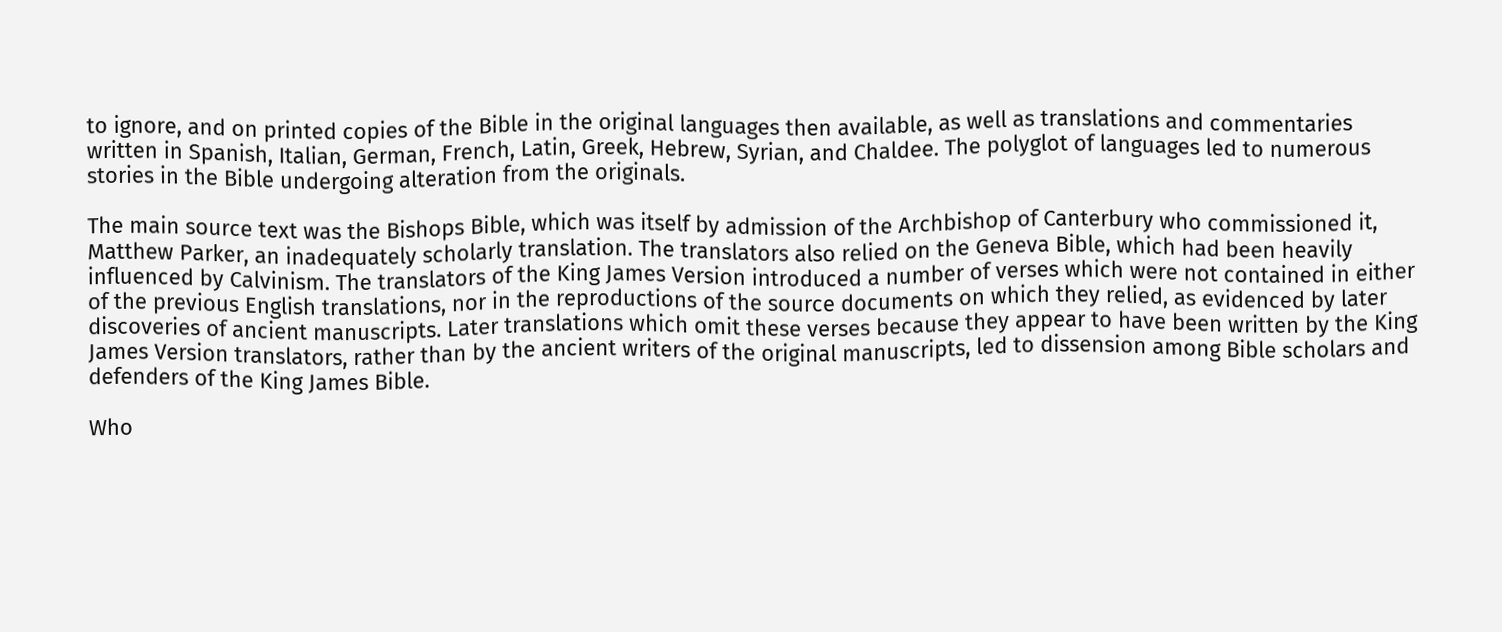to ignore, and on printed copies of the Bible in the original languages then available, as well as translations and commentaries written in Spanish, Italian, German, French, Latin, Greek, Hebrew, Syrian, and Chaldee. The polyglot of languages led to numerous stories in the Bible undergoing alteration from the originals.

The main source text was the Bishops Bible, which was itself by admission of the Archbishop of Canterbury who commissioned it, Matthew Parker, an inadequately scholarly translation. The translators also relied on the Geneva Bible, which had been heavily influenced by Calvinism. The translators of the King James Version introduced a number of verses which were not contained in either of the previous English translations, nor in the reproductions of the source documents on which they relied, as evidenced by later discoveries of ancient manuscripts. Later translations which omit these verses because they appear to have been written by the King James Version translators, rather than by the ancient writers of the original manuscripts, led to dissension among Bible scholars and defenders of the King James Bible.

Who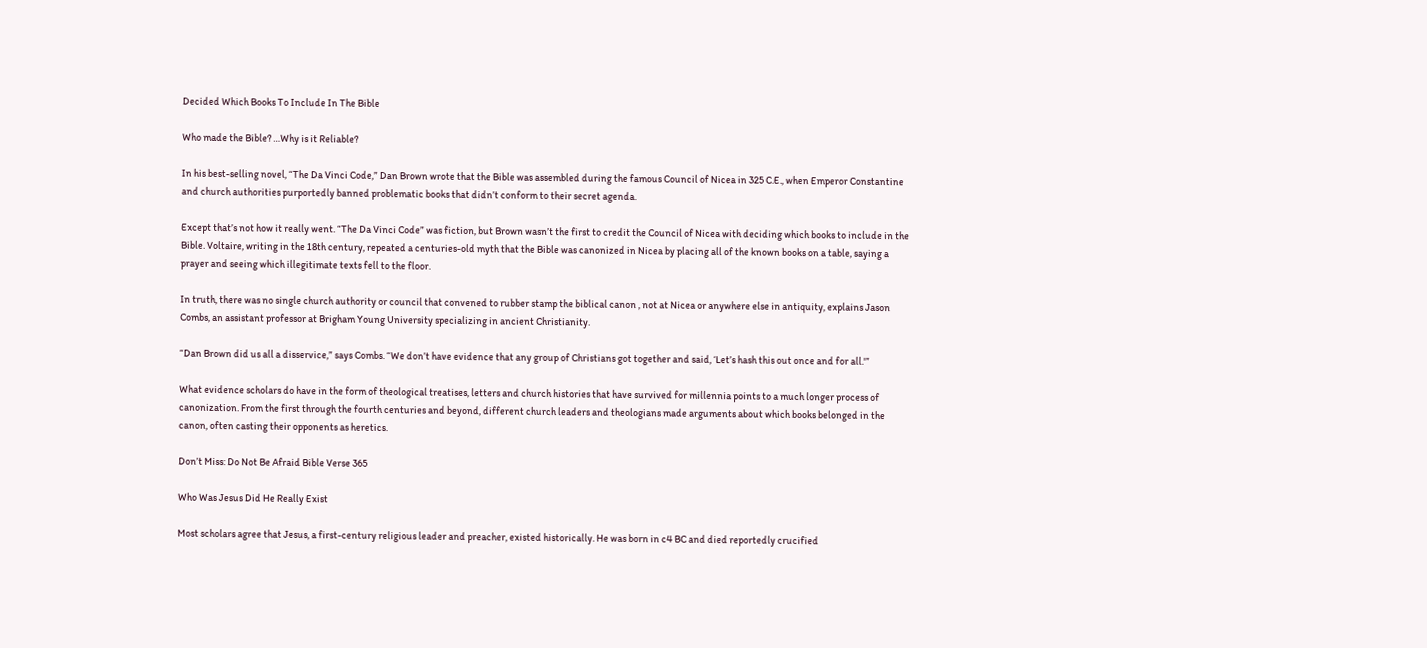Decided Which Books To Include In The Bible

Who made the Bible? …Why is it Reliable?

In his best-selling novel, “The Da Vinci Code,” Dan Brown wrote that the Bible was assembled during the famous Council of Nicea in 325 C.E., when Emperor Constantine and church authorities purportedly banned problematic books that didn’t conform to their secret agenda.

Except that’s not how it really went. “The Da Vinci Code” was fiction, but Brown wasn’t the first to credit the Council of Nicea with deciding which books to include in the Bible. Voltaire, writing in the 18th century, repeated a centuries-old myth that the Bible was canonized in Nicea by placing all of the known books on a table, saying a prayer and seeing which illegitimate texts fell to the floor.

In truth, there was no single church authority or council that convened to rubber stamp the biblical canon , not at Nicea or anywhere else in antiquity, explains Jason Combs, an assistant professor at Brigham Young University specializing in ancient Christianity.

“Dan Brown did us all a disservice,” says Combs. “We don’t have evidence that any group of Christians got together and said, ‘Let’s hash this out once and for all.'”

What evidence scholars do have in the form of theological treatises, letters and church histories that have survived for millennia points to a much longer process of canonization. From the first through the fourth centuries and beyond, different church leaders and theologians made arguments about which books belonged in the canon, often casting their opponents as heretics.

Don’t Miss: Do Not Be Afraid Bible Verse 365

Who Was Jesus Did He Really Exist

Most scholars agree that Jesus, a first-century religious leader and preacher, existed historically. He was born in c4 BC and died reportedly crucified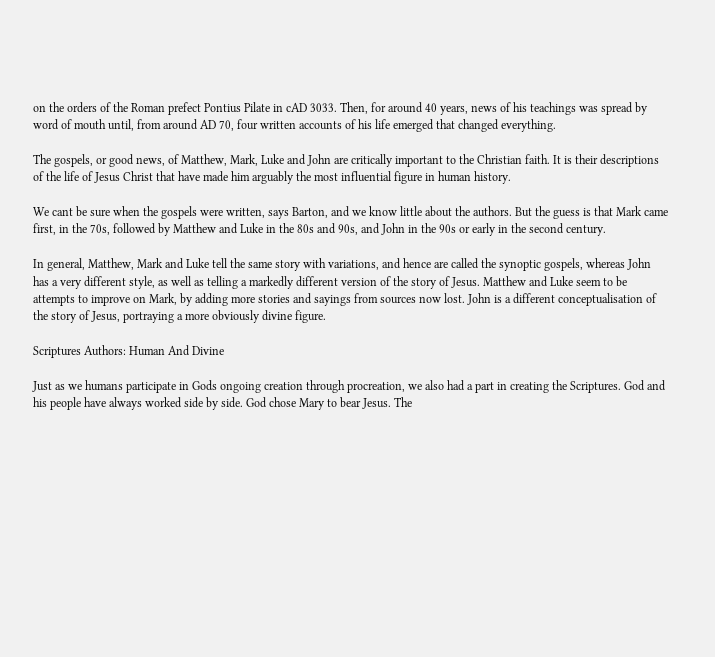on the orders of the Roman prefect Pontius Pilate in cAD 3033. Then, for around 40 years, news of his teachings was spread by word of mouth until, from around AD 70, four written accounts of his life emerged that changed everything.

The gospels, or good news, of Matthew, Mark, Luke and John are critically important to the Christian faith. It is their descriptions of the life of Jesus Christ that have made him arguably the most influential figure in human history.

We cant be sure when the gospels were written, says Barton, and we know little about the authors. But the guess is that Mark came first, in the 70s, followed by Matthew and Luke in the 80s and 90s, and John in the 90s or early in the second century.

In general, Matthew, Mark and Luke tell the same story with variations, and hence are called the synoptic gospels, whereas John has a very different style, as well as telling a markedly different version of the story of Jesus. Matthew and Luke seem to be attempts to improve on Mark, by adding more stories and sayings from sources now lost. John is a different conceptualisation of the story of Jesus, portraying a more obviously divine figure.

Scriptures Authors: Human And Divine

Just as we humans participate in Gods ongoing creation through procreation, we also had a part in creating the Scriptures. God and his people have always worked side by side. God chose Mary to bear Jesus. The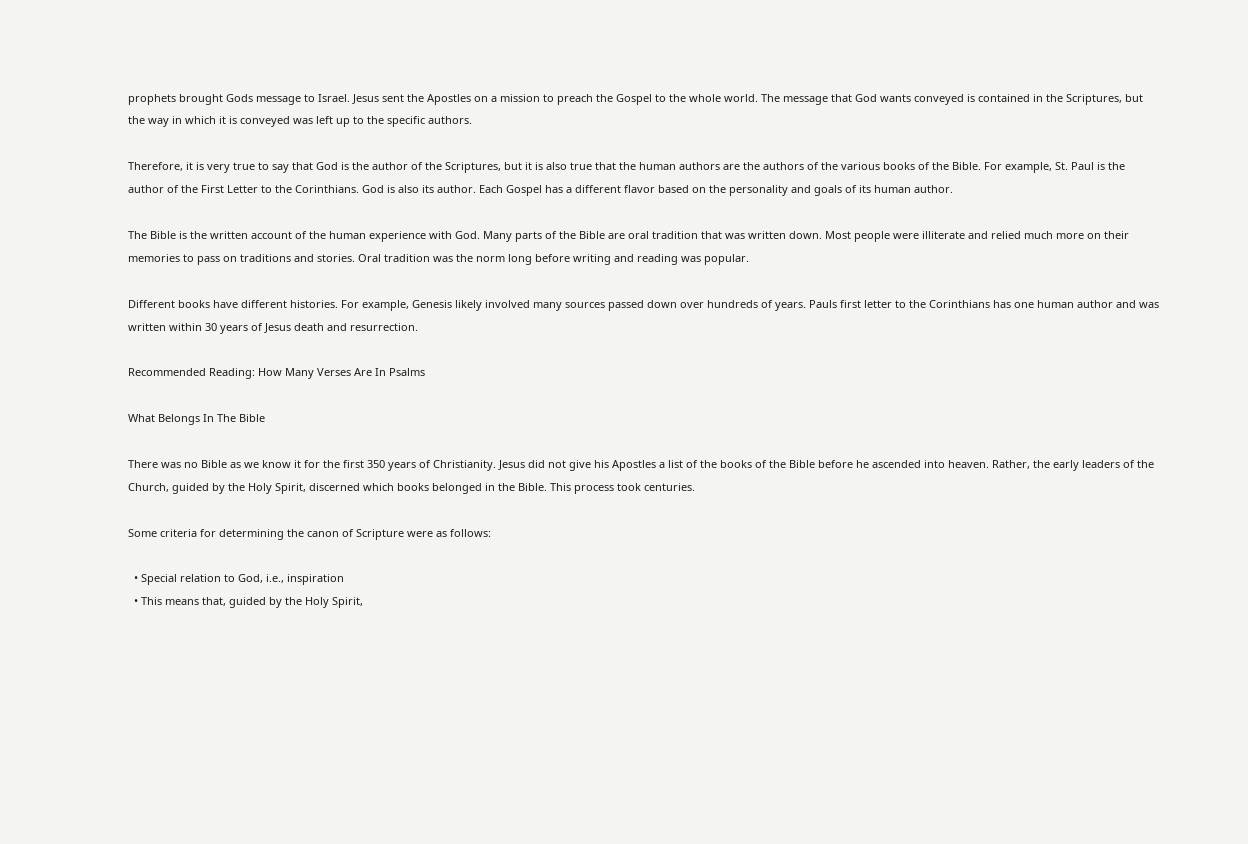prophets brought Gods message to Israel. Jesus sent the Apostles on a mission to preach the Gospel to the whole world. The message that God wants conveyed is contained in the Scriptures, but the way in which it is conveyed was left up to the specific authors.

Therefore, it is very true to say that God is the author of the Scriptures, but it is also true that the human authors are the authors of the various books of the Bible. For example, St. Paul is the author of the First Letter to the Corinthians. God is also its author. Each Gospel has a different flavor based on the personality and goals of its human author.

The Bible is the written account of the human experience with God. Many parts of the Bible are oral tradition that was written down. Most people were illiterate and relied much more on their memories to pass on traditions and stories. Oral tradition was the norm long before writing and reading was popular.

Different books have different histories. For example, Genesis likely involved many sources passed down over hundreds of years. Pauls first letter to the Corinthians has one human author and was written within 30 years of Jesus death and resurrection.

Recommended Reading: How Many Verses Are In Psalms

What Belongs In The Bible

There was no Bible as we know it for the first 350 years of Christianity. Jesus did not give his Apostles a list of the books of the Bible before he ascended into heaven. Rather, the early leaders of the Church, guided by the Holy Spirit, discerned which books belonged in the Bible. This process took centuries.

Some criteria for determining the canon of Scripture were as follows:

  • Special relation to God, i.e., inspiration
  • This means that, guided by the Holy Spirit,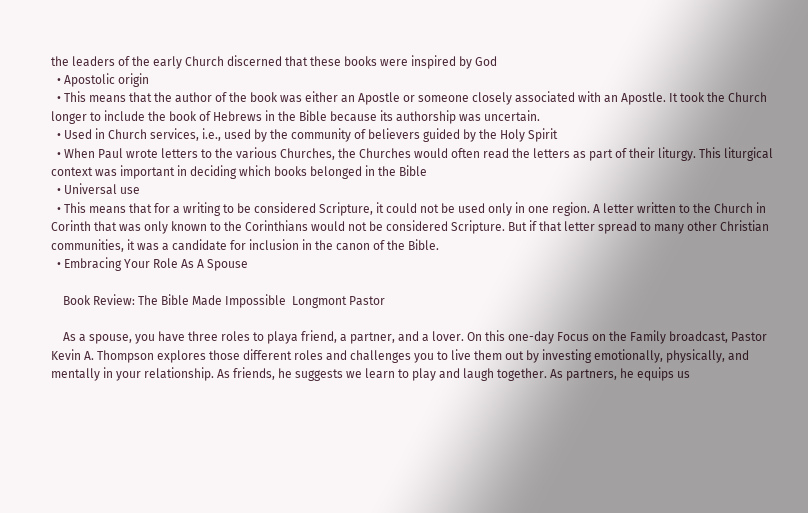the leaders of the early Church discerned that these books were inspired by God
  • Apostolic origin
  • This means that the author of the book was either an Apostle or someone closely associated with an Apostle. It took the Church longer to include the book of Hebrews in the Bible because its authorship was uncertain.
  • Used in Church services, i.e., used by the community of believers guided by the Holy Spirit
  • When Paul wrote letters to the various Churches, the Churches would often read the letters as part of their liturgy. This liturgical context was important in deciding which books belonged in the Bible
  • Universal use
  • This means that for a writing to be considered Scripture, it could not be used only in one region. A letter written to the Church in Corinth that was only known to the Corinthians would not be considered Scripture. But if that letter spread to many other Christian communities, it was a candidate for inclusion in the canon of the Bible.
  • Embracing Your Role As A Spouse

    Book Review: The Bible Made Impossible  Longmont Pastor

    As a spouse, you have three roles to playa friend, a partner, and a lover. On this one-day Focus on the Family broadcast, Pastor Kevin A. Thompson explores those different roles and challenges you to live them out by investing emotionally, physically, and mentally in your relationship. As friends, he suggests we learn to play and laugh together. As partners, he equips us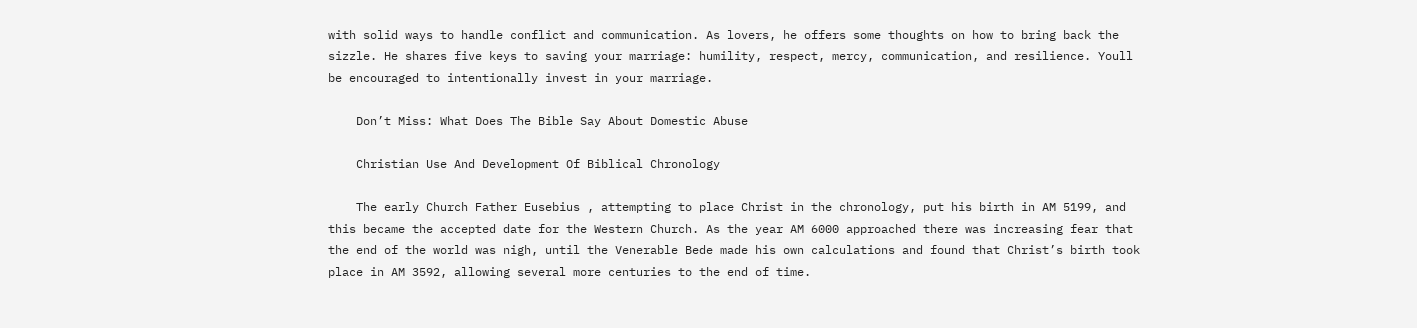with solid ways to handle conflict and communication. As lovers, he offers some thoughts on how to bring back the sizzle. He shares five keys to saving your marriage: humility, respect, mercy, communication, and resilience. Youll be encouraged to intentionally invest in your marriage.

    Don’t Miss: What Does The Bible Say About Domestic Abuse

    Christian Use And Development Of Biblical Chronology

    The early Church Father Eusebius , attempting to place Christ in the chronology, put his birth in AM 5199, and this became the accepted date for the Western Church. As the year AM 6000 approached there was increasing fear that the end of the world was nigh, until the Venerable Bede made his own calculations and found that Christ’s birth took place in AM 3592, allowing several more centuries to the end of time.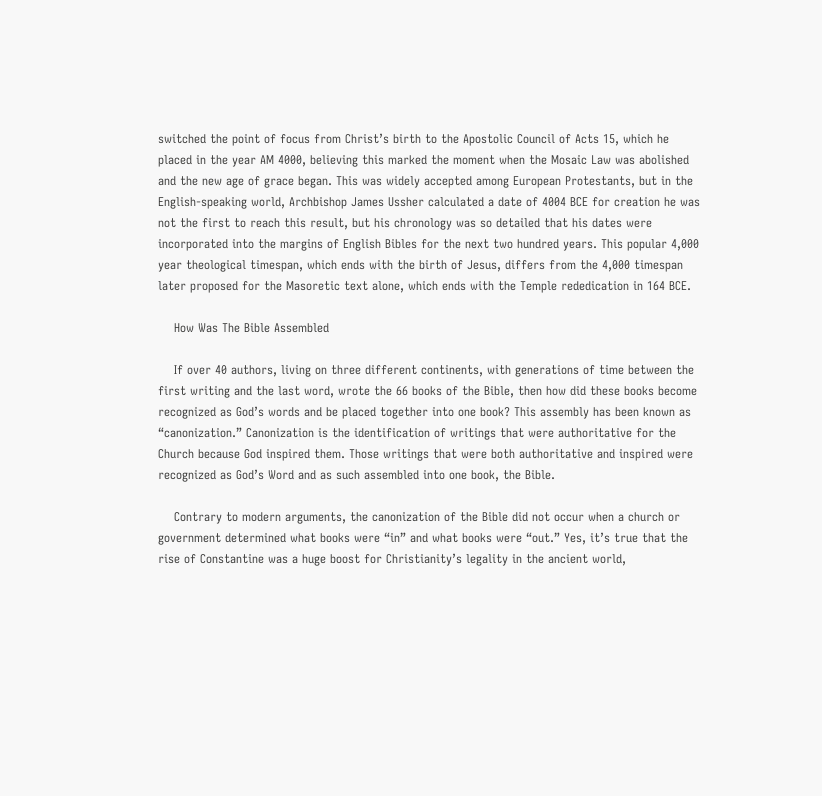switched the point of focus from Christ’s birth to the Apostolic Council of Acts 15, which he placed in the year AM 4000, believing this marked the moment when the Mosaic Law was abolished and the new age of grace began. This was widely accepted among European Protestants, but in the English-speaking world, Archbishop James Ussher calculated a date of 4004 BCE for creation he was not the first to reach this result, but his chronology was so detailed that his dates were incorporated into the margins of English Bibles for the next two hundred years. This popular 4,000 year theological timespan, which ends with the birth of Jesus, differs from the 4,000 timespan later proposed for the Masoretic text alone, which ends with the Temple rededication in 164 BCE.

    How Was The Bible Assembled

    If over 40 authors, living on three different continents, with generations of time between the first writing and the last word, wrote the 66 books of the Bible, then how did these books become recognized as God’s words and be placed together into one book? This assembly has been known as “canonization.” Canonization is the identification of writings that were authoritative for the Church because God inspired them. Those writings that were both authoritative and inspired were recognized as God’s Word and as such assembled into one book, the Bible.

    Contrary to modern arguments, the canonization of the Bible did not occur when a church or government determined what books were “in” and what books were “out.” Yes, it’s true that the rise of Constantine was a huge boost for Christianity’s legality in the ancient world,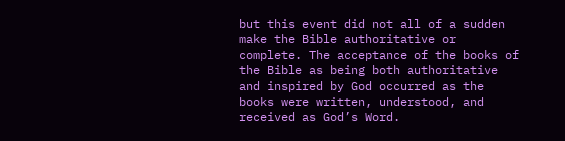but this event did not all of a sudden make the Bible authoritative or complete. The acceptance of the books of the Bible as being both authoritative and inspired by God occurred as the books were written, understood, and received as God’s Word.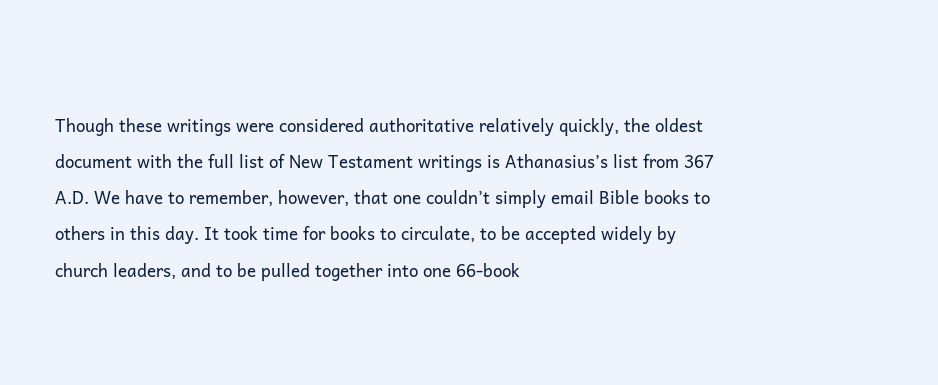Though these writings were considered authoritative relatively quickly, the oldest document with the full list of New Testament writings is Athanasius’s list from 367 A.D. We have to remember, however, that one couldn’t simply email Bible books to others in this day. It took time for books to circulate, to be accepted widely by church leaders, and to be pulled together into one 66-book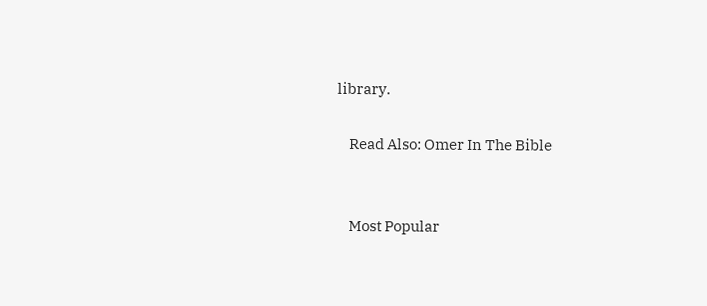library.

    Read Also: Omer In The Bible


    Most Popular